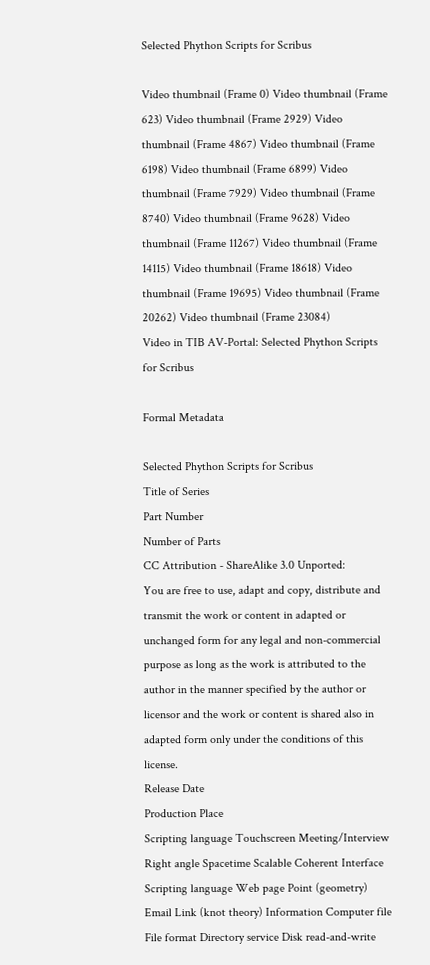Selected Phython Scripts for Scribus

Video thumbnail (Frame 0) Video thumbnail (Frame 623) Video thumbnail (Frame 2929) Video thumbnail (Frame 4867) Video thumbnail (Frame 6198) Video thumbnail (Frame 6899) Video thumbnail (Frame 7929) Video thumbnail (Frame 8740) Video thumbnail (Frame 9628) Video thumbnail (Frame 11267) Video thumbnail (Frame 14115) Video thumbnail (Frame 18618) Video thumbnail (Frame 19695) Video thumbnail (Frame 20262) Video thumbnail (Frame 23084)
Video in TIB AV-Portal: Selected Phython Scripts for Scribus

Formal Metadata

Selected Phython Scripts for Scribus
Title of Series
Part Number
Number of Parts
CC Attribution - ShareAlike 3.0 Unported:
You are free to use, adapt and copy, distribute and transmit the work or content in adapted or unchanged form for any legal and non-commercial purpose as long as the work is attributed to the author in the manner specified by the author or licensor and the work or content is shared also in adapted form only under the conditions of this license.
Release Date
Production Place
Scripting language Touchscreen Meeting/Interview Right angle Spacetime Scalable Coherent Interface
Scripting language Web page Point (geometry) Email Link (knot theory) Information Computer file File format Directory service Disk read-and-write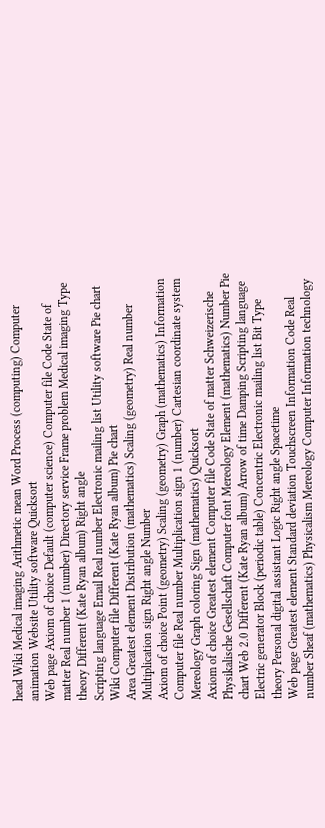head Wiki Medical imaging Arithmetic mean Word Process (computing) Computer animation Website Utility software Quicksort
Web page Axiom of choice Default (computer science) Computer file Code State of matter Real number 1 (number) Directory service Frame problem Medical imaging Type theory Different (Kate Ryan album) Right angle
Scripting language Email Real number Electronic mailing list Utility software Pie chart
Wiki Computer file Different (Kate Ryan album) Pie chart
Area Greatest element Distribution (mathematics) Scaling (geometry) Real number Multiplication sign Right angle Number
Axiom of choice Point (geometry) Scaling (geometry) Graph (mathematics) Information Computer file Real number Multiplication sign 1 (number) Cartesian coordinate system Mereology Graph coloring Sign (mathematics) Quicksort
Axiom of choice Greatest element Computer file Code State of matter Schweizerische Physikalische Gesellschaft Computer font Mereology Element (mathematics) Number Pie chart Web 2.0 Different (Kate Ryan album) Arrow of time Damping Scripting language Electric generator Block (periodic table) Concentric Electronic mailing list Bit Type theory Personal digital assistant Logic Right angle Spacetime
Web page Greatest element Standard deviation Touchscreen Information Code Real number Sheaf (mathematics) Physicalism Mereology Computer Information technology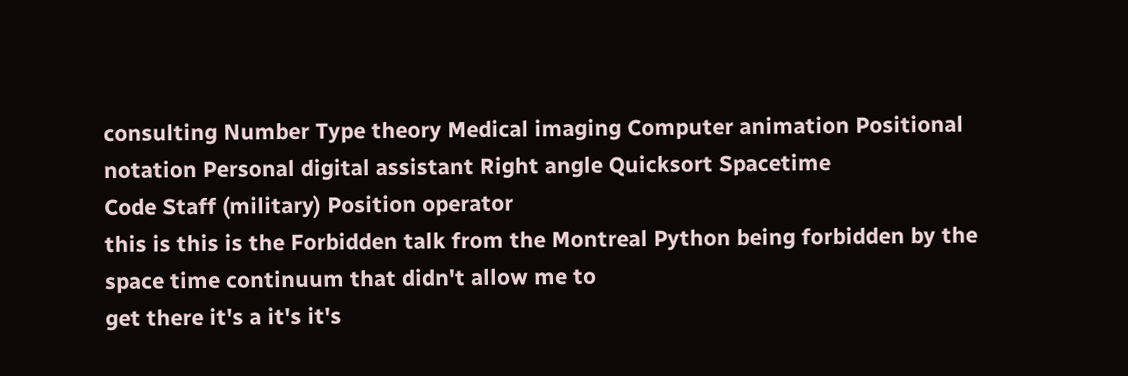consulting Number Type theory Medical imaging Computer animation Positional notation Personal digital assistant Right angle Quicksort Spacetime
Code Staff (military) Position operator
this is this is the Forbidden talk from the Montreal Python being forbidden by the space time continuum that didn't allow me to
get there it's a it's it's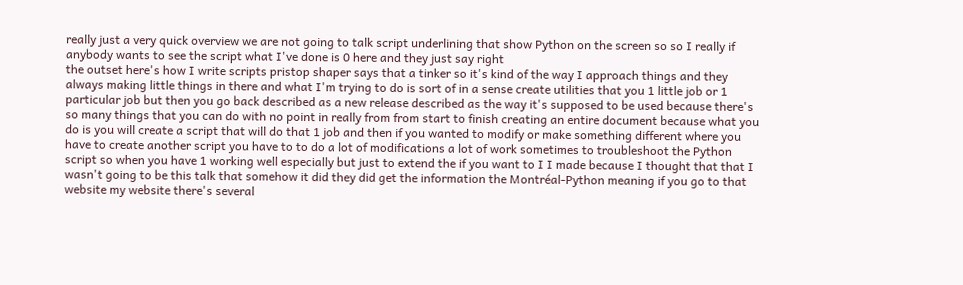really just a very quick overview we are not going to talk script underlining that show Python on the screen so so I really if anybody wants to see the script what I've done is 0 here and they just say right
the outset here's how I write scripts pristop shaper says that a tinker so it's kind of the way I approach things and they always making little things in there and what I'm trying to do is sort of in a sense create utilities that you 1 little job or 1 particular job but then you go back described as a new release described as the way it's supposed to be used because there's so many things that you can do with no point in really from from start to finish creating an entire document because what you do is you will create a script that will do that 1 job and then if you wanted to modify or make something different where you have to create another script you have to to do a lot of modifications a lot of work sometimes to troubleshoot the Python script so when you have 1 working well especially but just to extend the if you want to I I made because I thought that that I wasn't going to be this talk that somehow it did they did get the information the Montréal-Python meaning if you go to that website my website there's several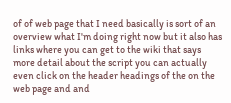of of web page that I need basically is sort of an overview what I'm doing right now but it also has links where you can get to the wiki that says more detail about the script you can actually even click on the header headings of the on the web page and and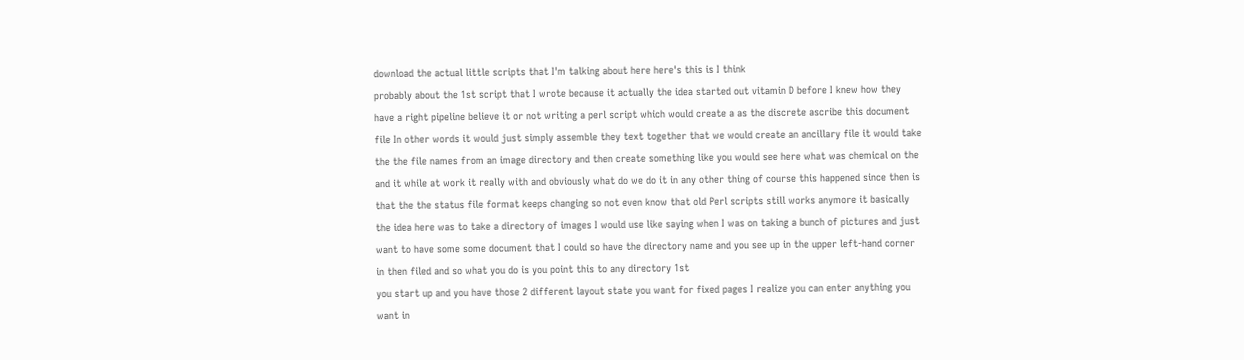download the actual little scripts that I'm talking about here here's this is I think
probably about the 1st script that I wrote because it actually the idea started out vitamin D before I knew how they have a right pipeline believe it or not writing a perl script which would create a as the discrete ascribe this document file In other words it would just simply assemble they text together that we would create an ancillary file it would take the the file names from an image directory and then create something like you would see here what was chemical on the and it while at work it really with and obviously what do we do it in any other thing of course this happened since then is that the the status file format keeps changing so not even know that old Perl scripts still works anymore it basically the idea here was to take a directory of images I would use like saying when I was on taking a bunch of pictures and just want to have some some document that I could so have the directory name and you see up in the upper left-hand corner in then filed and so what you do is you point this to any directory 1st
you start up and you have those 2 different layout state you want for fixed pages I realize you can enter anything you want in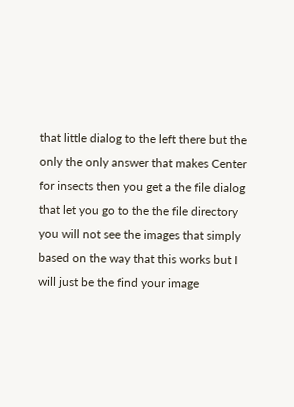that little dialog to the left there but the only the only answer that makes Center for insects then you get a the file dialog that let you go to the the file directory you will not see the images that simply based on the way that this works but I will just be the find your image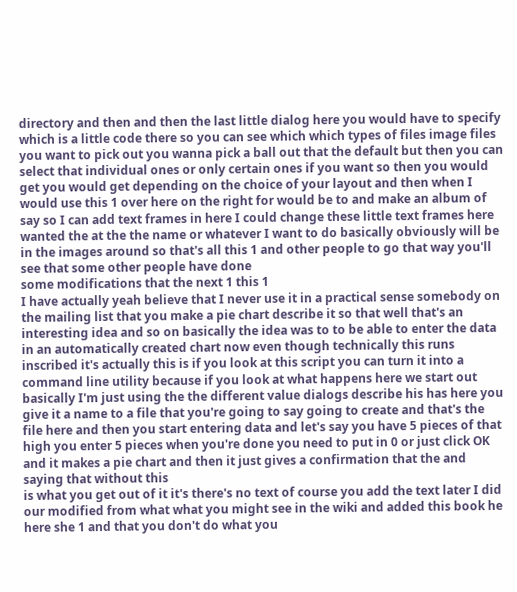directory and then and then the last little dialog here you would have to specify which is a little code there so you can see which which types of files image files you want to pick out you wanna pick a ball out that the default but then you can select that individual ones or only certain ones if you want so then you would
get you would get depending on the choice of your layout and then when I would use this 1 over here on the right for would be to and make an album of say so I can add text frames in here I could change these little text frames here wanted the at the the name or whatever I want to do basically obviously will be in the images around so that's all this 1 and other people to go that way you'll see that some other people have done
some modifications that the next 1 this 1
I have actually yeah believe that I never use it in a practical sense somebody on the mailing list that you make a pie chart describe it so that well that's an interesting idea and so on basically the idea was to to be able to enter the data in an automatically created chart now even though technically this runs inscribed it's actually this is if you look at this script you can turn it into a command line utility because if you look at what happens here we start out
basically I'm just using the the different value dialogs describe his has here you give it a name to a file that you're going to say going to create and that's the file here and then you start entering data and let's say you have 5 pieces of that high you enter 5 pieces when you're done you need to put in 0 or just click OK and it makes a pie chart and then it just gives a confirmation that the and saying that without this
is what you get out of it it's there's no text of course you add the text later I did our modified from what what you might see in the wiki and added this book he here she 1 and that you don't do what you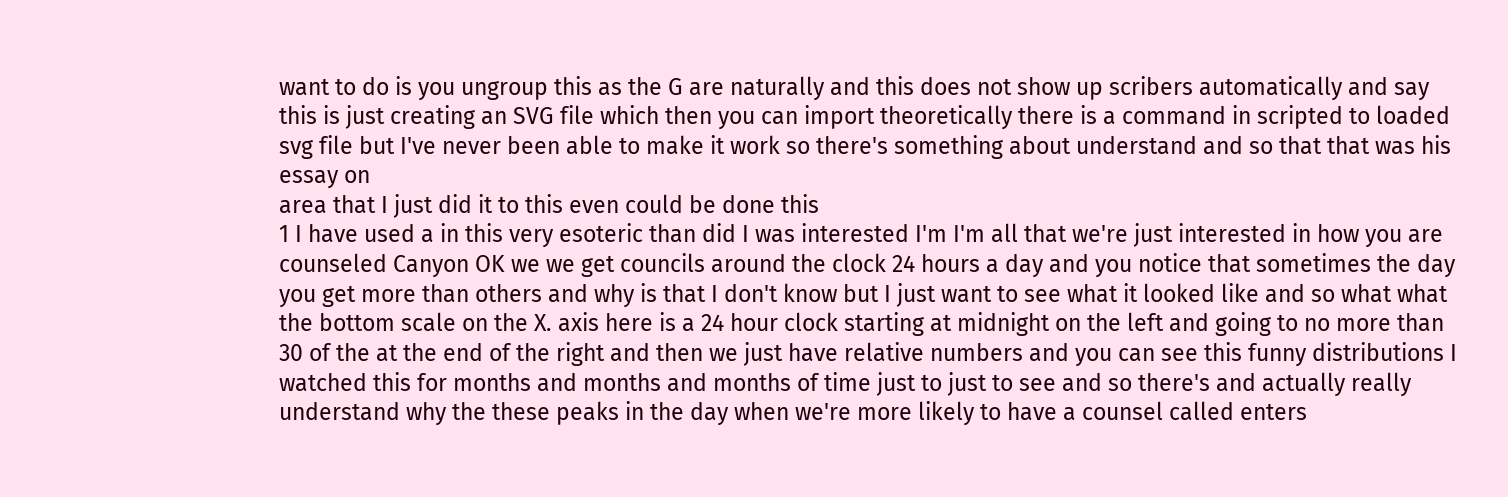want to do is you ungroup this as the G are naturally and this does not show up scribers automatically and say this is just creating an SVG file which then you can import theoretically there is a command in scripted to loaded svg file but I've never been able to make it work so there's something about understand and so that that was his essay on
area that I just did it to this even could be done this
1 I have used a in this very esoteric than did I was interested I'm I'm all that we're just interested in how you are counseled Canyon OK we we get councils around the clock 24 hours a day and you notice that sometimes the day you get more than others and why is that I don't know but I just want to see what it looked like and so what what the bottom scale on the X. axis here is a 24 hour clock starting at midnight on the left and going to no more than 30 of the at the end of the right and then we just have relative numbers and you can see this funny distributions I watched this for months and months and months of time just to just to see and so there's and actually really understand why the these peaks in the day when we're more likely to have a counsel called enters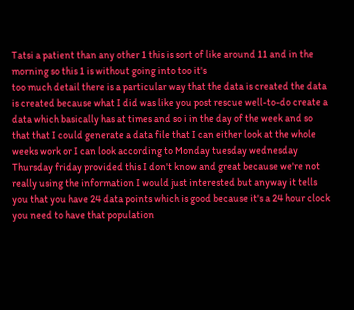Tatsi a patient than any other 1 this is sort of like around 11 and in the morning so this 1 is without going into too it's
too much detail there is a particular way that the data is created the data is created because what I did was like you post rescue well-to-do create a data which basically has at times and so i in the day of the week and so that that I could generate a data file that I can either look at the whole weeks work or I can look according to Monday tuesday wednesday Thursday friday provided this I don't know and great because we're not really using the information I would just interested but anyway it tells you that you have 24 data points which is good because it's a 24 hour clock you need to have that population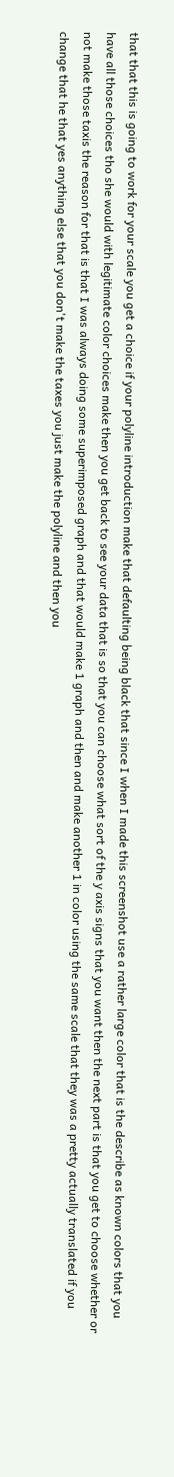that that this is going to work for your scale you get a choice if your polyline introduction make that defaulting being black that since I when I made this screenshot use a rather large color that is the describe as known colors that you have all those choices tho she would with legitimate color choices make then you get back to see your data that is so that you can choose what sort of the y axis signs that you want then the next part is that you get to choose whether or not make those taxis the reason for that is that I was always doing some superimposed graph and that would make 1 graph and then and make another 1 in color using the same scale that they was a pretty actually translated if you change that he that yes anything else that you don't make the taxes you just make the polyline and then you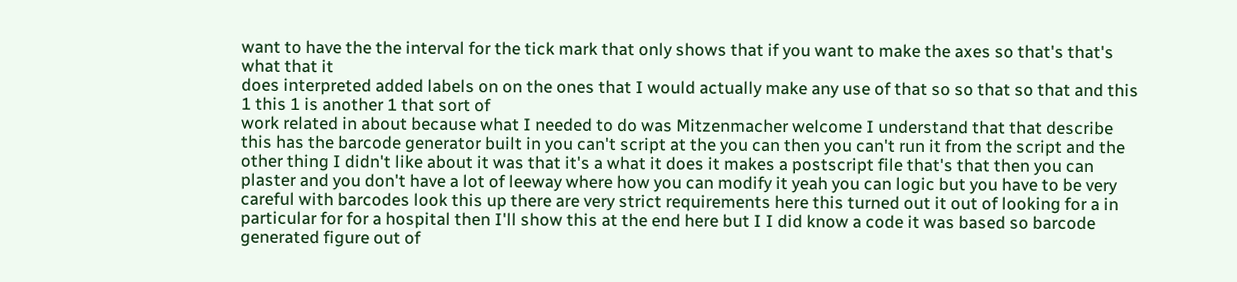want to have the the interval for the tick mark that only shows that if you want to make the axes so that's that's what that it
does interpreted added labels on on the ones that I would actually make any use of that so so that so that and this 1 this 1 is another 1 that sort of
work related in about because what I needed to do was Mitzenmacher welcome I understand that that describe this has the barcode generator built in you can't script at the you can then you can't run it from the script and the other thing I didn't like about it was that it's a what it does it makes a postscript file that's that then you can plaster and you don't have a lot of leeway where how you can modify it yeah you can logic but you have to be very careful with barcodes look this up there are very strict requirements here this turned out it out of looking for a in particular for for a hospital then I'll show this at the end here but I I did know a code it was based so barcode generated figure out of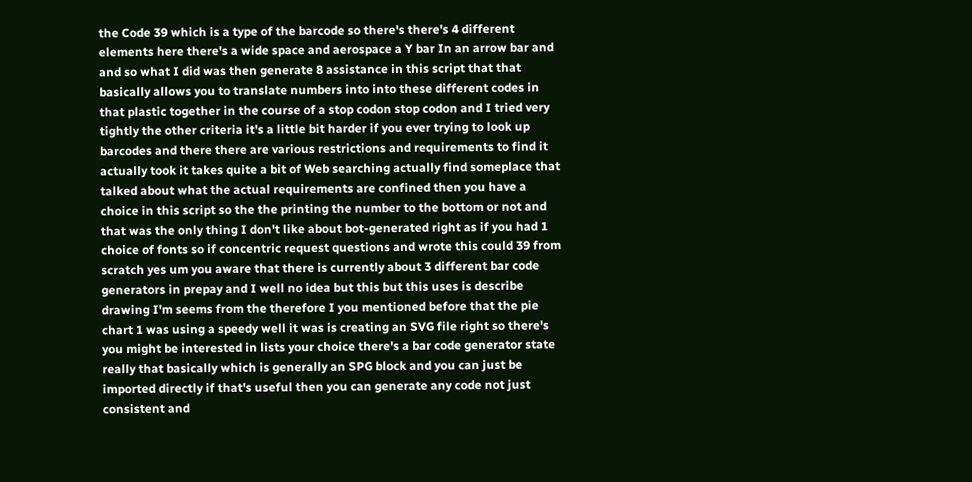the Code 39 which is a type of the barcode so there's there's 4 different elements here there's a wide space and aerospace a Y bar In an arrow bar and and so what I did was then generate 8 assistance in this script that that basically allows you to translate numbers into into these different codes in that plastic together in the course of a stop codon stop codon and I tried very tightly the other criteria it's a little bit harder if you ever trying to look up barcodes and there there are various restrictions and requirements to find it actually took it takes quite a bit of Web searching actually find someplace that talked about what the actual requirements are confined then you have a choice in this script so the the printing the number to the bottom or not and that was the only thing I don't like about bot-generated right as if you had 1 choice of fonts so if concentric request questions and wrote this could 39 from scratch yes um you aware that there is currently about 3 different bar code generators in prepay and I well no idea but this but this uses is describe drawing I'm seems from the therefore I you mentioned before that the pie chart 1 was using a speedy well it was is creating an SVG file right so there's you might be interested in lists your choice there's a bar code generator state really that basically which is generally an SPG block and you can just be imported directly if that's useful then you can generate any code not just consistent and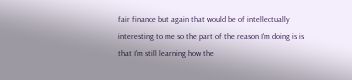fair finance but again that would be of intellectually interesting to me so the part of the reason I'm doing is is that I'm still learning how the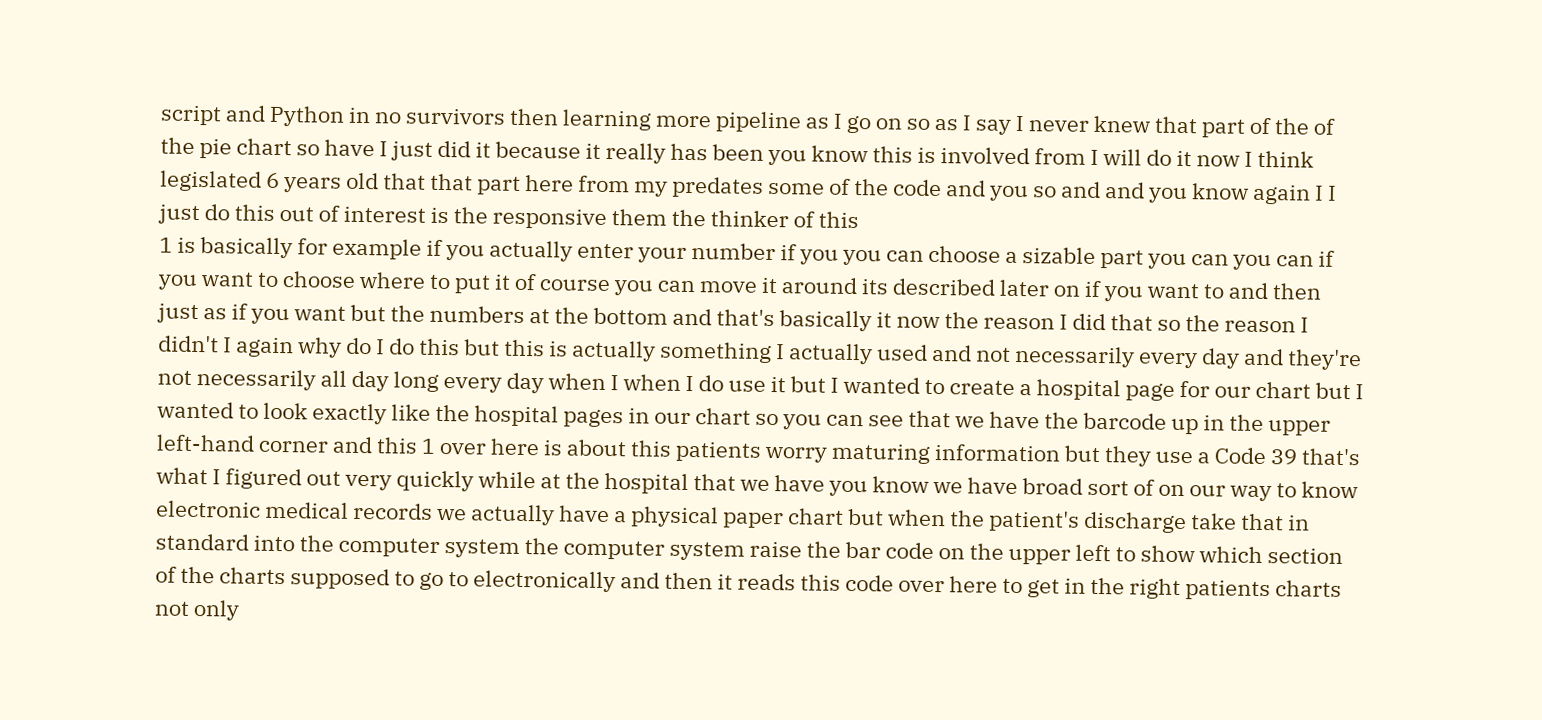script and Python in no survivors then learning more pipeline as I go on so as I say I never knew that part of the of the pie chart so have I just did it because it really has been you know this is involved from I will do it now I think legislated 6 years old that that part here from my predates some of the code and you so and and you know again I I just do this out of interest is the responsive them the thinker of this
1 is basically for example if you actually enter your number if you you can choose a sizable part you can you can if you want to choose where to put it of course you can move it around its described later on if you want to and then just as if you want but the numbers at the bottom and that's basically it now the reason I did that so the reason I
didn't I again why do I do this but this is actually something I actually used and not necessarily every day and they're not necessarily all day long every day when I when I do use it but I wanted to create a hospital page for our chart but I wanted to look exactly like the hospital pages in our chart so you can see that we have the barcode up in the upper left-hand corner and this 1 over here is about this patients worry maturing information but they use a Code 39 that's what I figured out very quickly while at the hospital that we have you know we have broad sort of on our way to know electronic medical records we actually have a physical paper chart but when the patient's discharge take that in standard into the computer system the computer system raise the bar code on the upper left to show which section of the charts supposed to go to electronically and then it reads this code over here to get in the right patients charts not only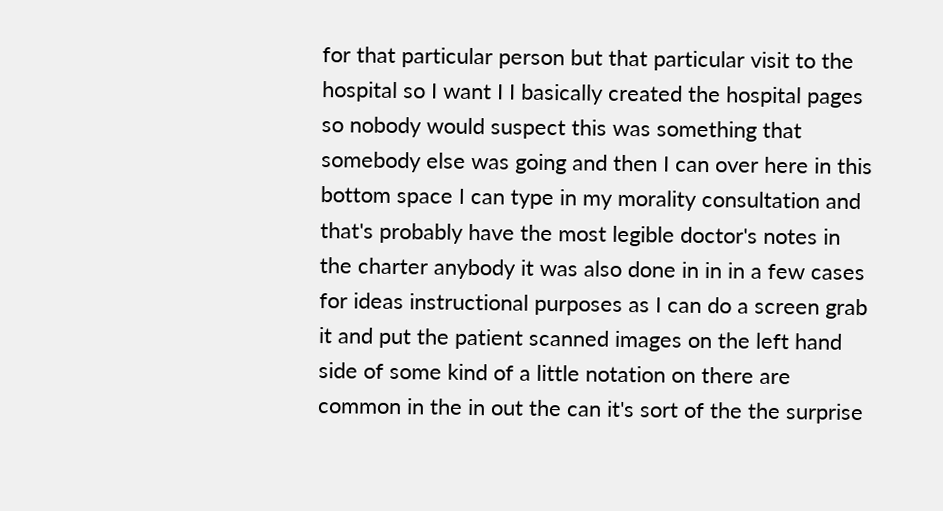for that particular person but that particular visit to the hospital so I want I I basically created the hospital pages so nobody would suspect this was something that somebody else was going and then I can over here in this bottom space I can type in my morality consultation and that's probably have the most legible doctor's notes in the charter anybody it was also done in in in a few cases for ideas instructional purposes as I can do a screen grab it and put the patient scanned images on the left hand side of some kind of a little notation on there are common in the in out the can it's sort of the the surprise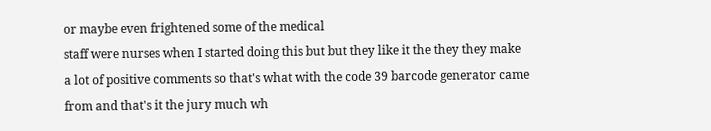or maybe even frightened some of the medical
staff were nurses when I started doing this but but they like it the they they make a lot of positive comments so that's what with the code 39 barcode generator came from and that's it the jury much wh